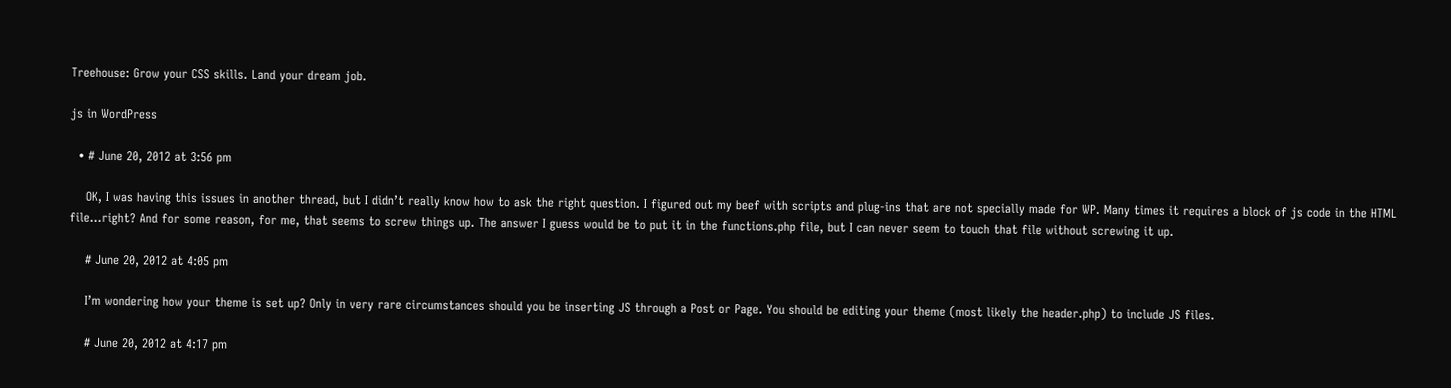Treehouse: Grow your CSS skills. Land your dream job.

js in WordPress

  • # June 20, 2012 at 3:56 pm

    OK, I was having this issues in another thread, but I didn’t really know how to ask the right question. I figured out my beef with scripts and plug-ins that are not specially made for WP. Many times it requires a block of js code in the HTML file…right? And for some reason, for me, that seems to screw things up. The answer I guess would be to put it in the functions.php file, but I can never seem to touch that file without screwing it up.

    # June 20, 2012 at 4:05 pm

    I’m wondering how your theme is set up? Only in very rare circumstances should you be inserting JS through a Post or Page. You should be editing your theme (most likely the header.php) to include JS files.

    # June 20, 2012 at 4:17 pm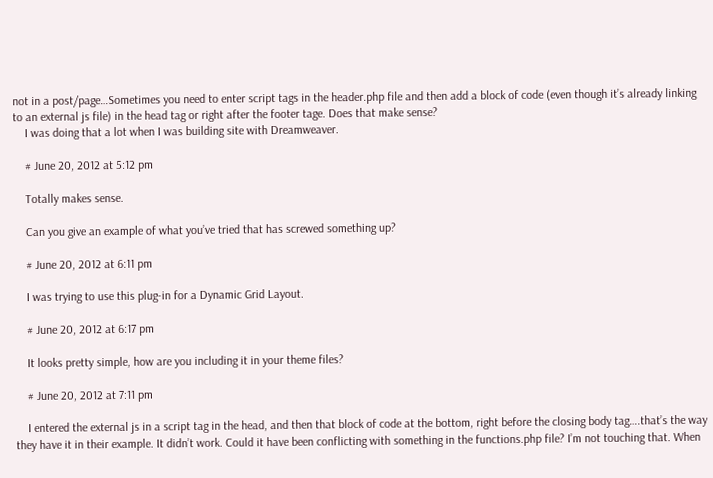not in a post/page…Sometimes you need to enter script tags in the header.php file and then add a block of code (even though it’s already linking to an external js file) in the head tag or right after the footer tage. Does that make sense?
    I was doing that a lot when I was building site with Dreamweaver.

    # June 20, 2012 at 5:12 pm

    Totally makes sense.

    Can you give an example of what you’ve tried that has screwed something up?

    # June 20, 2012 at 6:11 pm

    I was trying to use this plug-in for a Dynamic Grid Layout.

    # June 20, 2012 at 6:17 pm

    It looks pretty simple, how are you including it in your theme files?

    # June 20, 2012 at 7:11 pm

    I entered the external js in a script tag in the head, and then that block of code at the bottom, right before the closing body tag….that’s the way they have it in their example. It didn’t work. Could it have been conflicting with something in the functions.php file? I’m not touching that. When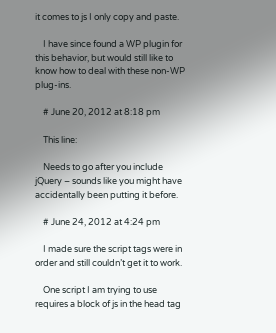it comes to js I only copy and paste.

    I have since found a WP plugin for this behavior, but would still like to know how to deal with these non-WP plug-ins.

    # June 20, 2012 at 8:18 pm

    This line:

    Needs to go after you include jQuery – sounds like you might have accidentally been putting it before.

    # June 24, 2012 at 4:24 pm

    I made sure the script tags were in order and still couldn’t get it to work.

    One script I am trying to use requires a block of js in the head tag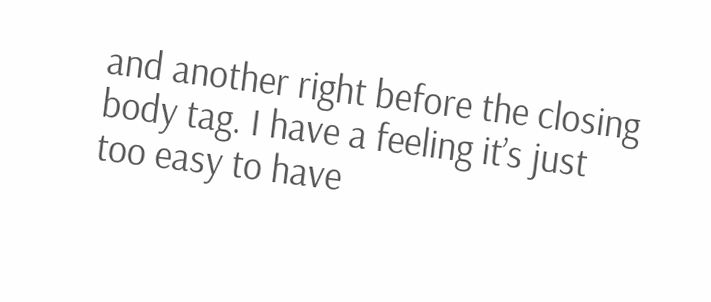and another right before the closing body tag. I have a feeling it’s just too easy to have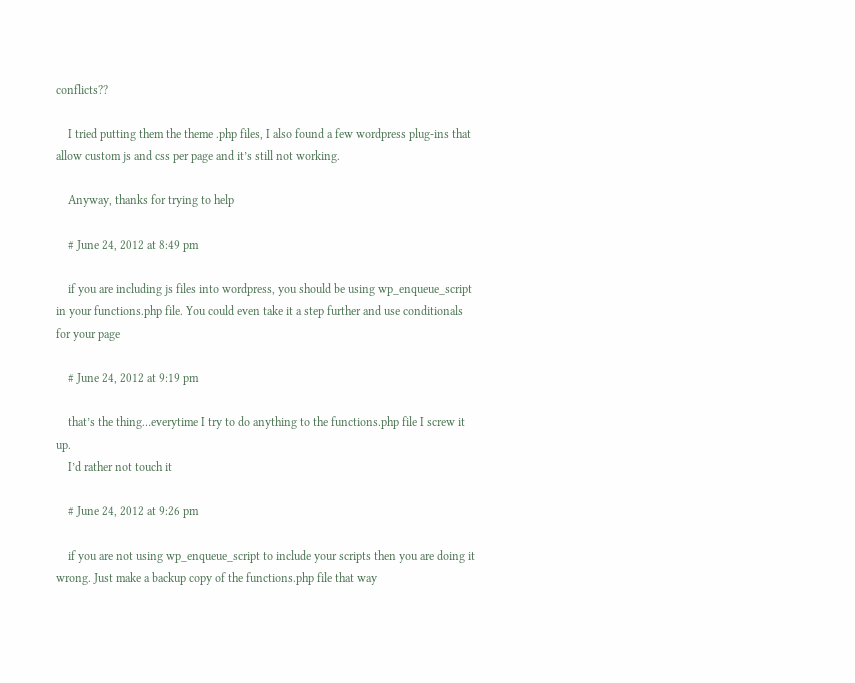conflicts??

    I tried putting them the theme .php files, I also found a few wordpress plug-ins that allow custom js and css per page and it’s still not working.

    Anyway, thanks for trying to help

    # June 24, 2012 at 8:49 pm

    if you are including js files into wordpress, you should be using wp_enqueue_script in your functions.php file. You could even take it a step further and use conditionals for your page

    # June 24, 2012 at 9:19 pm

    that’s the thing…everytime I try to do anything to the functions.php file I screw it up.
    I’d rather not touch it

    # June 24, 2012 at 9:26 pm

    if you are not using wp_enqueue_script to include your scripts then you are doing it wrong. Just make a backup copy of the functions.php file that way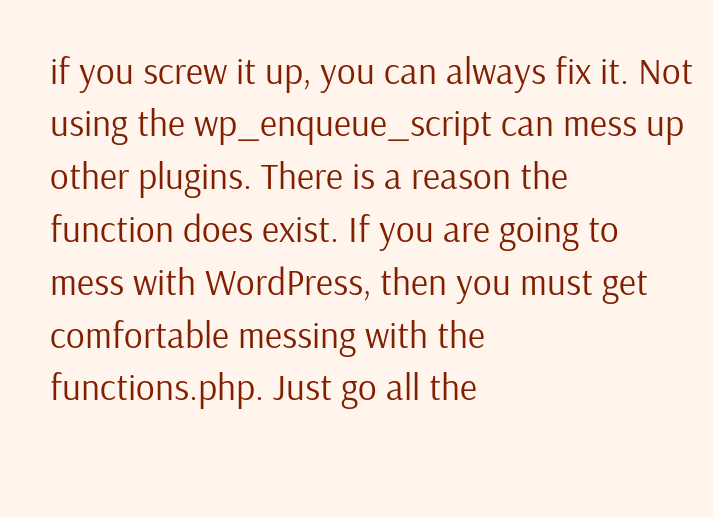if you screw it up, you can always fix it. Not using the wp_enqueue_script can mess up other plugins. There is a reason the function does exist. If you are going to mess with WordPress, then you must get comfortable messing with the functions.php. Just go all the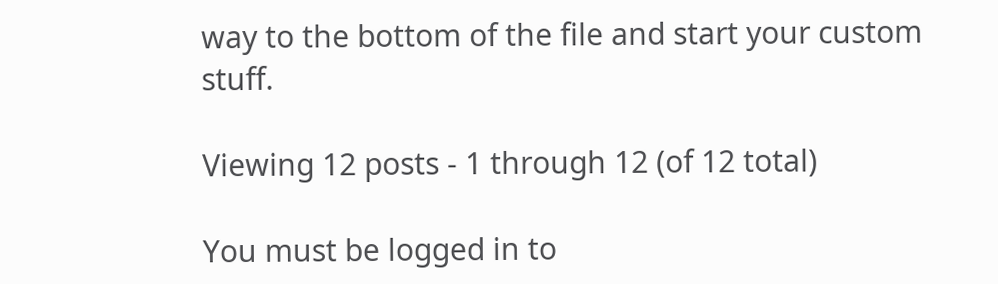way to the bottom of the file and start your custom stuff.

Viewing 12 posts - 1 through 12 (of 12 total)

You must be logged in to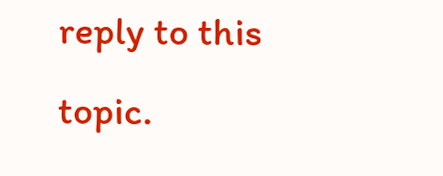reply to this topic.